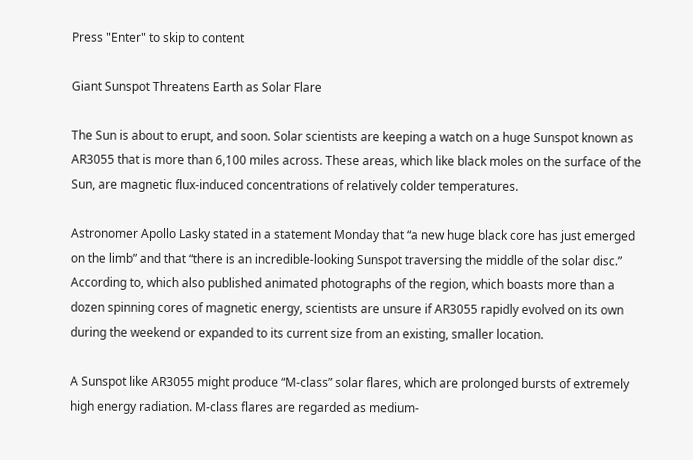Press "Enter" to skip to content

Giant Sunspot Threatens Earth as Solar Flare

The Sun is about to erupt, and soon. Solar scientists are keeping a watch on a huge Sunspot known as AR3055 that is more than 6,100 miles across. These areas, which like black moles on the surface of the Sun, are magnetic flux-induced concentrations of relatively colder temperatures.

Astronomer Apollo Lasky stated in a statement Monday that “a new huge black core has just emerged on the limb” and that “there is an incredible-looking Sunspot traversing the middle of the solar disc.” According to, which also published animated photographs of the region, which boasts more than a dozen spinning cores of magnetic energy, scientists are unsure if AR3055 rapidly evolved on its own during the weekend or expanded to its current size from an existing, smaller location.

A Sunspot like AR3055 might produce “M-class” solar flares, which are prolonged bursts of extremely high energy radiation. M-class flares are regarded as medium-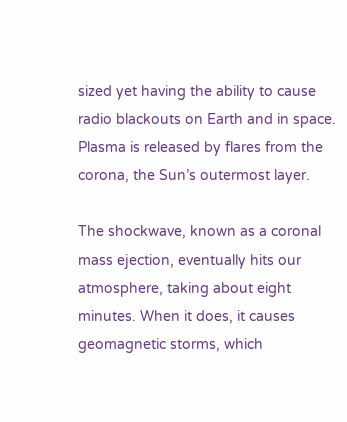sized yet having the ability to cause radio blackouts on Earth and in space. Plasma is released by flares from the corona, the Sun’s outermost layer.

The shockwave, known as a coronal mass ejection, eventually hits our atmosphere, taking about eight minutes. When it does, it causes geomagnetic storms, which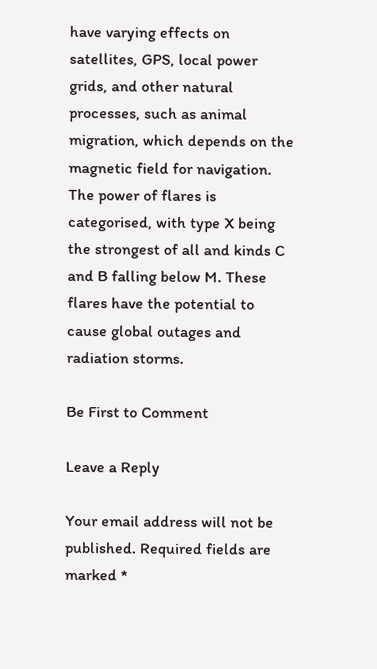have varying effects on satellites, GPS, local power grids, and other natural processes, such as animal migration, which depends on the magnetic field for navigation. The power of flares is categorised, with type X being the strongest of all and kinds C and B falling below M. These flares have the potential to cause global outages and radiation storms.

Be First to Comment

Leave a Reply

Your email address will not be published. Required fields are marked *